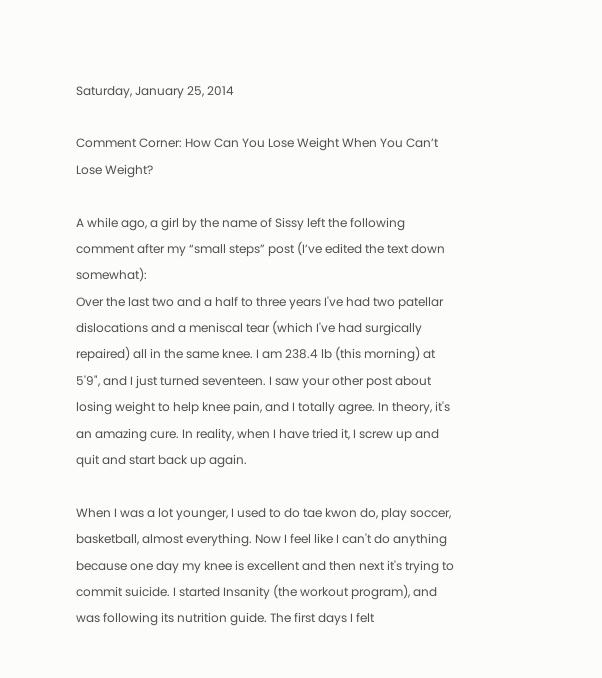Saturday, January 25, 2014

Comment Corner: How Can You Lose Weight When You Can’t Lose Weight?

A while ago, a girl by the name of Sissy left the following comment after my “small steps” post (I’ve edited the text down somewhat):
Over the last two and a half to three years I've had two patellar dislocations and a meniscal tear (which I've had surgically repaired) all in the same knee. I am 238.4 lb (this morning) at 5'9", and I just turned seventeen. I saw your other post about losing weight to help knee pain, and I totally agree. In theory, it's an amazing cure. In reality, when I have tried it, I screw up and quit and start back up again.

When I was a lot younger, I used to do tae kwon do, play soccer, basketball, almost everything. Now I feel like I can't do anything because one day my knee is excellent and then next it's trying to commit suicide. I started Insanity (the workout program), and was following its nutrition guide. The first days I felt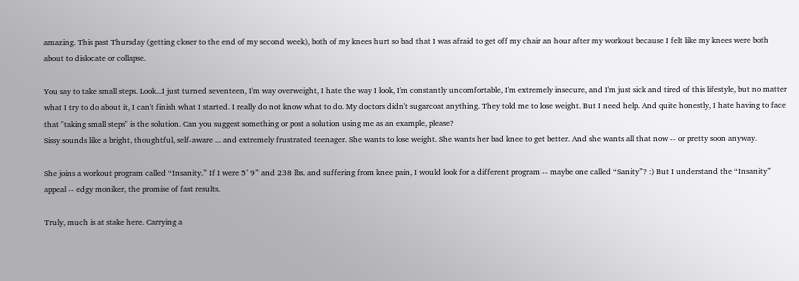amazing. This past Thursday (getting closer to the end of my second week), both of my knees hurt so bad that I was afraid to get off my chair an hour after my workout because I felt like my knees were both about to dislocate or collapse.

You say to take small steps. Look...I just turned seventeen, I'm way overweight, I hate the way I look, I'm constantly uncomfortable, I'm extremely insecure, and I'm just sick and tired of this lifestyle, but no matter what I try to do about it, I can't finish what I started. I really do not know what to do. My doctors didn't sugarcoat anything. They told me to lose weight. But I need help. And quite honestly, I hate having to face that "taking small steps" is the solution. Can you suggest something or post a solution using me as an example, please?
Sissy sounds like a bright, thoughtful, self-aware ... and extremely frustrated teenager. She wants to lose weight. She wants her bad knee to get better. And she wants all that now -- or pretty soon anyway.

She joins a workout program called “Insanity.” If I were 5’ 9” and 238 lbs. and suffering from knee pain, I would look for a different program -- maybe one called “Sanity”? :) But I understand the “Insanity” appeal -- edgy moniker, the promise of fast results.

Truly, much is at stake here. Carrying a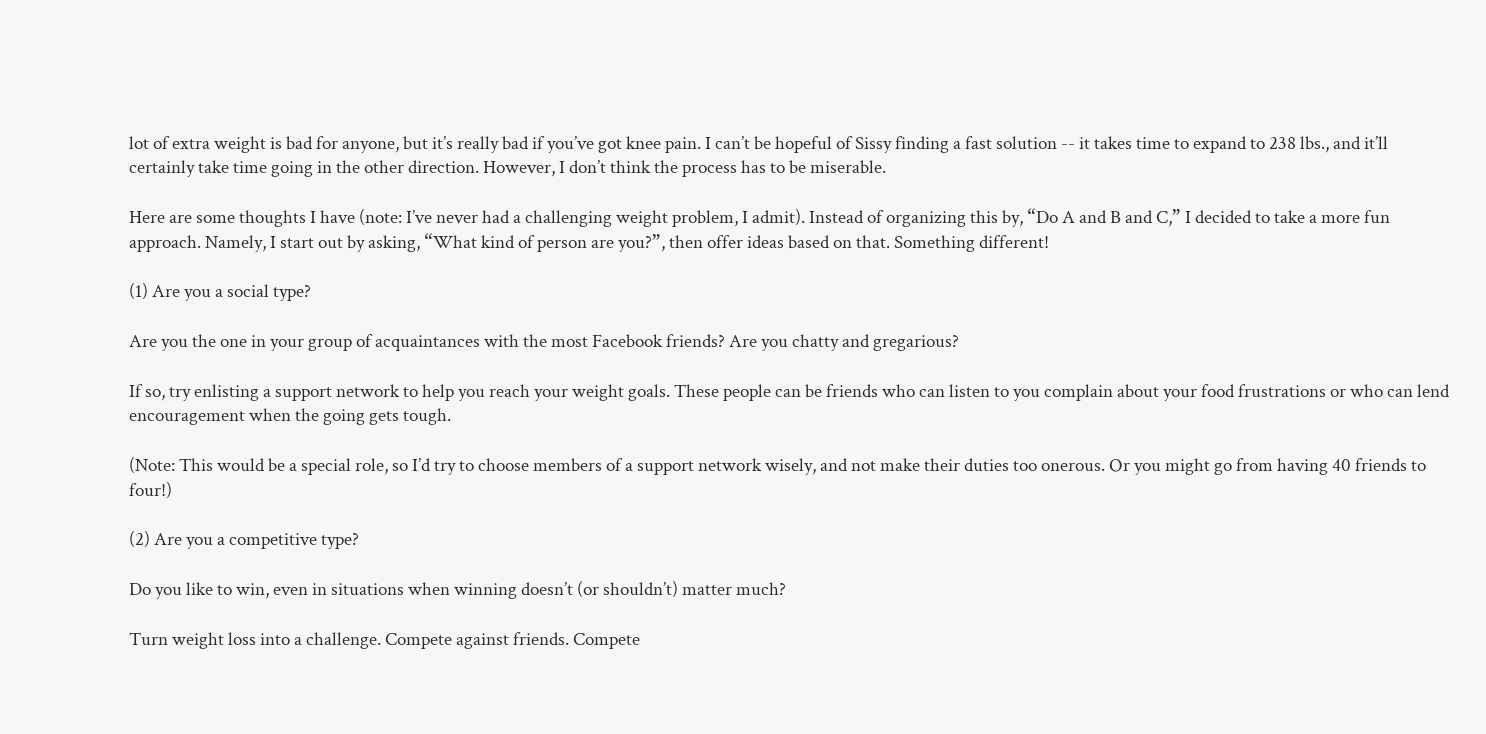lot of extra weight is bad for anyone, but it’s really bad if you’ve got knee pain. I can’t be hopeful of Sissy finding a fast solution -- it takes time to expand to 238 lbs., and it’ll certainly take time going in the other direction. However, I don’t think the process has to be miserable.

Here are some thoughts I have (note: I’ve never had a challenging weight problem, I admit). Instead of organizing this by, “Do A and B and C,” I decided to take a more fun approach. Namely, I start out by asking, “What kind of person are you?”, then offer ideas based on that. Something different!

(1) Are you a social type?

Are you the one in your group of acquaintances with the most Facebook friends? Are you chatty and gregarious?

If so, try enlisting a support network to help you reach your weight goals. These people can be friends who can listen to you complain about your food frustrations or who can lend encouragement when the going gets tough.

(Note: This would be a special role, so I’d try to choose members of a support network wisely, and not make their duties too onerous. Or you might go from having 40 friends to four!)

(2) Are you a competitive type?

Do you like to win, even in situations when winning doesn’t (or shouldn’t) matter much?

Turn weight loss into a challenge. Compete against friends. Compete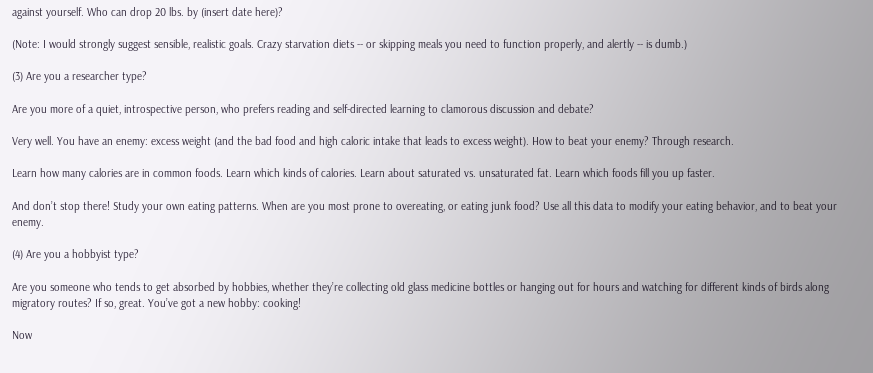against yourself. Who can drop 20 lbs. by (insert date here)?

(Note: I would strongly suggest sensible, realistic goals. Crazy starvation diets -- or skipping meals you need to function properly, and alertly -- is dumb.)

(3) Are you a researcher type?

Are you more of a quiet, introspective person, who prefers reading and self-directed learning to clamorous discussion and debate?

Very well. You have an enemy: excess weight (and the bad food and high caloric intake that leads to excess weight). How to beat your enemy? Through research.

Learn how many calories are in common foods. Learn which kinds of calories. Learn about saturated vs. unsaturated fat. Learn which foods fill you up faster.

And don’t stop there! Study your own eating patterns. When are you most prone to overeating, or eating junk food? Use all this data to modify your eating behavior, and to beat your enemy.

(4) Are you a hobbyist type?

Are you someone who tends to get absorbed by hobbies, whether they’re collecting old glass medicine bottles or hanging out for hours and watching for different kinds of birds along migratory routes? If so, great. You’ve got a new hobby: cooking!

Now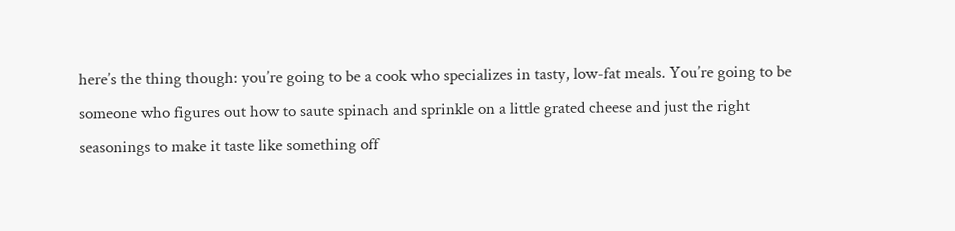here’s the thing though: you’re going to be a cook who specializes in tasty, low-fat meals. You’re going to be someone who figures out how to saute spinach and sprinkle on a little grated cheese and just the right seasonings to make it taste like something off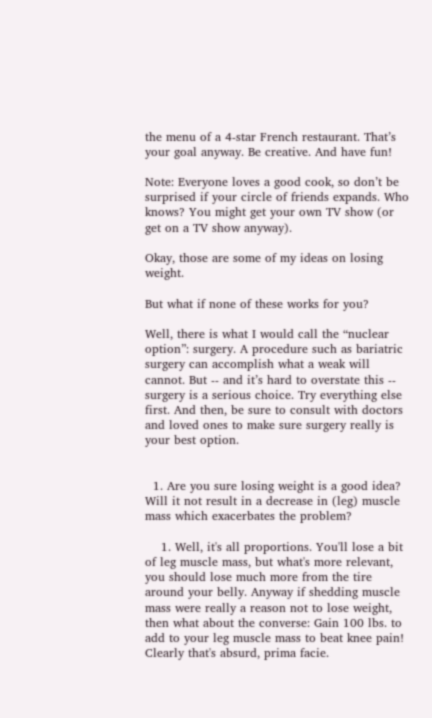the menu of a 4-star French restaurant. That’s your goal anyway. Be creative. And have fun!

Note: Everyone loves a good cook, so don’t be surprised if your circle of friends expands. Who knows? You might get your own TV show (or get on a TV show anyway).

Okay, those are some of my ideas on losing weight.

But what if none of these works for you?

Well, there is what I would call the “nuclear option”: surgery. A procedure such as bariatric surgery can accomplish what a weak will cannot. But -- and it’s hard to overstate this -- surgery is a serious choice. Try everything else first. And then, be sure to consult with doctors and loved ones to make sure surgery really is your best option.


  1. Are you sure losing weight is a good idea? Will it not result in a decrease in (leg) muscle mass which exacerbates the problem?

    1. Well, it's all proportions. You'll lose a bit of leg muscle mass, but what's more relevant, you should lose much more from the tire around your belly. Anyway if shedding muscle mass were really a reason not to lose weight, then what about the converse: Gain 100 lbs. to add to your leg muscle mass to beat knee pain! Clearly that's absurd, prima facie.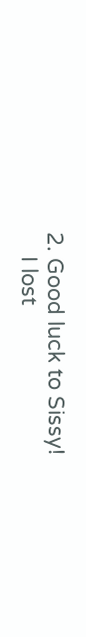2. Good luck to Sissy!
    I lost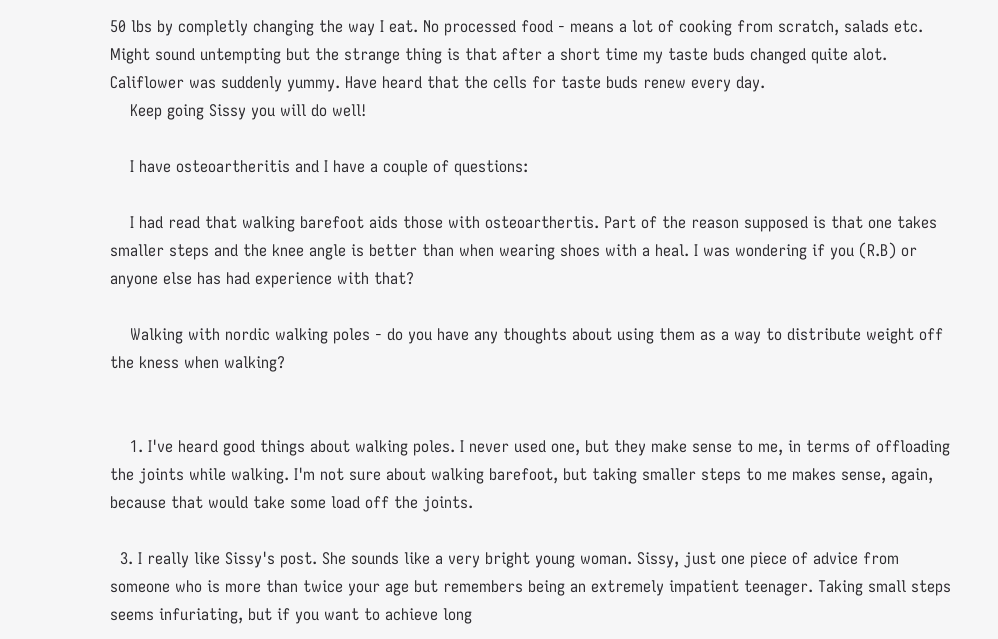50 lbs by completly changing the way I eat. No processed food - means a lot of cooking from scratch, salads etc. Might sound untempting but the strange thing is that after a short time my taste buds changed quite alot. Califlower was suddenly yummy. Have heard that the cells for taste buds renew every day.
    Keep going Sissy you will do well!

    I have osteoartheritis and I have a couple of questions:

    I had read that walking barefoot aids those with osteoarthertis. Part of the reason supposed is that one takes smaller steps and the knee angle is better than when wearing shoes with a heal. I was wondering if you (R.B) or anyone else has had experience with that?

    Walking with nordic walking poles - do you have any thoughts about using them as a way to distribute weight off the kness when walking?


    1. I've heard good things about walking poles. I never used one, but they make sense to me, in terms of offloading the joints while walking. I'm not sure about walking barefoot, but taking smaller steps to me makes sense, again, because that would take some load off the joints.

  3. I really like Sissy's post. She sounds like a very bright young woman. Sissy, just one piece of advice from someone who is more than twice your age but remembers being an extremely impatient teenager. Taking small steps seems infuriating, but if you want to achieve long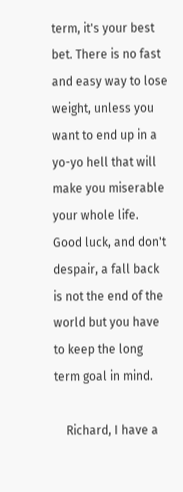term, it's your best bet. There is no fast and easy way to lose weight, unless you want to end up in a yo-yo hell that will make you miserable your whole life. Good luck, and don't despair, a fall back is not the end of the world but you have to keep the long term goal in mind.

    Richard, I have a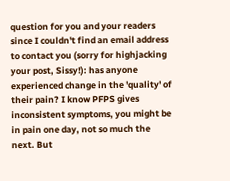question for you and your readers since I couldn't find an email address to contact you (sorry for highjacking your post, Sissy!): has anyone experienced change in the 'quality' of their pain? I know PFPS gives inconsistent symptoms, you might be in pain one day, not so much the next. But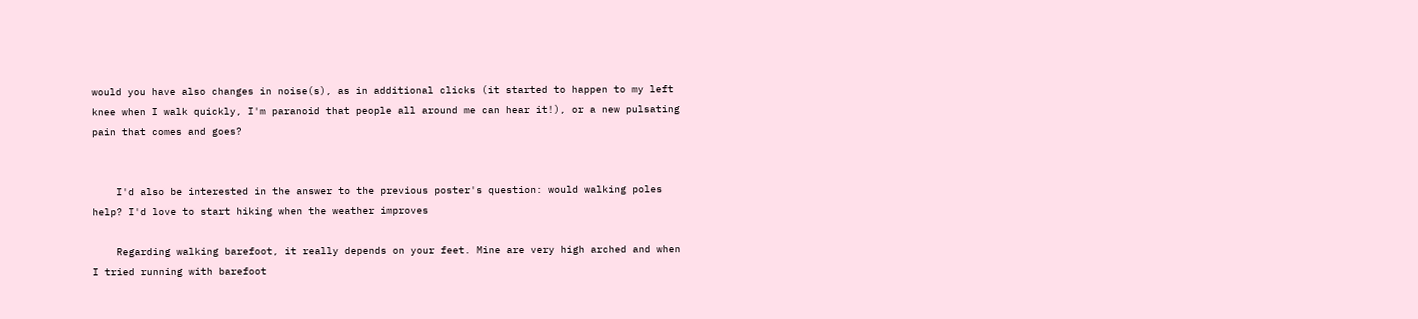would you have also changes in noise(s), as in additional clicks (it started to happen to my left knee when I walk quickly, I'm paranoid that people all around me can hear it!), or a new pulsating pain that comes and goes?


    I'd also be interested in the answer to the previous poster's question: would walking poles help? I'd love to start hiking when the weather improves

    Regarding walking barefoot, it really depends on your feet. Mine are very high arched and when I tried running with barefoot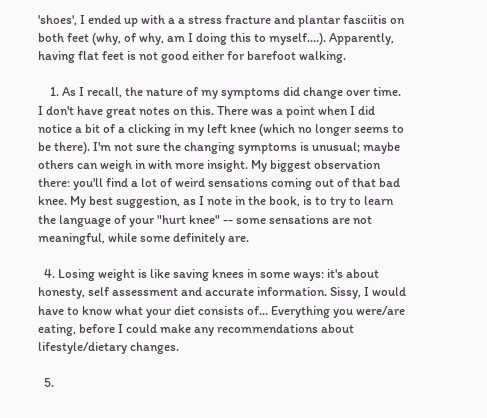'shoes', I ended up with a a stress fracture and plantar fasciitis on both feet (why, of why, am I doing this to myself....). Apparently, having flat feet is not good either for barefoot walking.

    1. As I recall, the nature of my symptoms did change over time. I don't have great notes on this. There was a point when I did notice a bit of a clicking in my left knee (which no longer seems to be there). I'm not sure the changing symptoms is unusual; maybe others can weigh in with more insight. My biggest observation there: you'll find a lot of weird sensations coming out of that bad knee. My best suggestion, as I note in the book, is to try to learn the language of your "hurt knee" -- some sensations are not meaningful, while some definitely are.

  4. Losing weight is like saving knees in some ways: it's about honesty, self assessment and accurate information. Sissy, I would have to know what your diet consists of... Everything you were/are eating, before I could make any recommendations about lifestyle/dietary changes.

  5.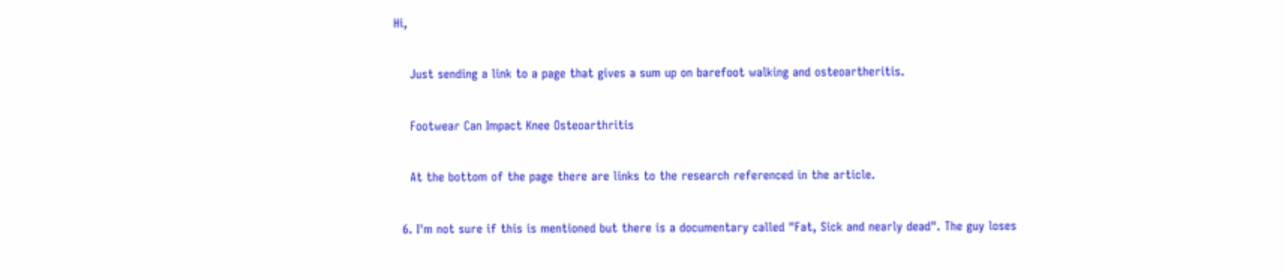Hi,

    Just sending a link to a page that gives a sum up on barefoot walking and osteoartheritis.

    Footwear Can Impact Knee Osteoarthritis

    At the bottom of the page there are links to the research referenced in the article.

  6. I'm not sure if this is mentioned but there is a documentary called "Fat, Sick and nearly dead". The guy loses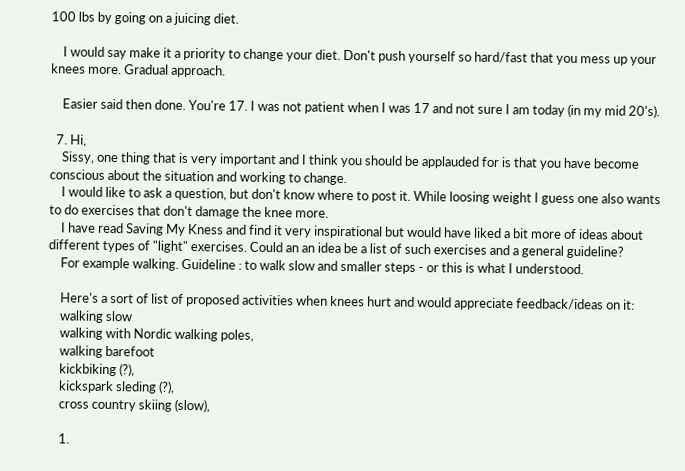100 lbs by going on a juicing diet.

    I would say make it a priority to change your diet. Don't push yourself so hard/fast that you mess up your knees more. Gradual approach.

    Easier said then done. You're 17. I was not patient when I was 17 and not sure I am today (in my mid 20's).

  7. Hi,
    Sissy, one thing that is very important and I think you should be applauded for is that you have become conscious about the situation and working to change.
    I would like to ask a question, but don't know where to post it. While loosing weight I guess one also wants to do exercises that don't damage the knee more.
    I have read Saving My Kness and find it very inspirational but would have liked a bit more of ideas about different types of "light" exercises. Could an an idea be a list of such exercises and a general guideline?
    For example walking. Guideline : to walk slow and smaller steps - or this is what I understood.

    Here's a sort of list of proposed activities when knees hurt and would appreciate feedback/ideas on it:
    walking slow
    walking with Nordic walking poles,
    walking barefoot
    kickbiking (?),
    kickspark sleding (?),
    cross country skiing (slow),

    1.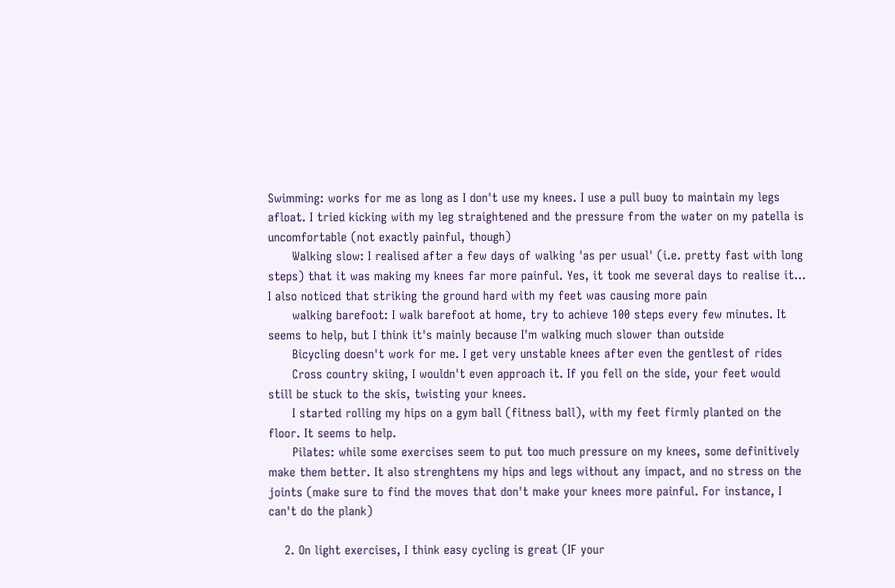Swimming: works for me as long as I don't use my knees. I use a pull buoy to maintain my legs afloat. I tried kicking with my leg straightened and the pressure from the water on my patella is uncomfortable (not exactly painful, though)
      Walking slow: I realised after a few days of walking 'as per usual' (i.e. pretty fast with long steps) that it was making my knees far more painful. Yes, it took me several days to realise it... I also noticed that striking the ground hard with my feet was causing more pain
      walking barefoot: I walk barefoot at home, try to achieve 100 steps every few minutes. It seems to help, but I think it's mainly because I'm walking much slower than outside
      Bicycling doesn't work for me. I get very unstable knees after even the gentlest of rides
      Cross country skiing, I wouldn't even approach it. If you fell on the side, your feet would still be stuck to the skis, twisting your knees.
      I started rolling my hips on a gym ball (fitness ball), with my feet firmly planted on the floor. It seems to help.
      Pilates: while some exercises seem to put too much pressure on my knees, some definitively make them better. It also strenghtens my hips and legs without any impact, and no stress on the joints (make sure to find the moves that don't make your knees more painful. For instance, I can't do the plank)

    2. On light exercises, I think easy cycling is great (IF your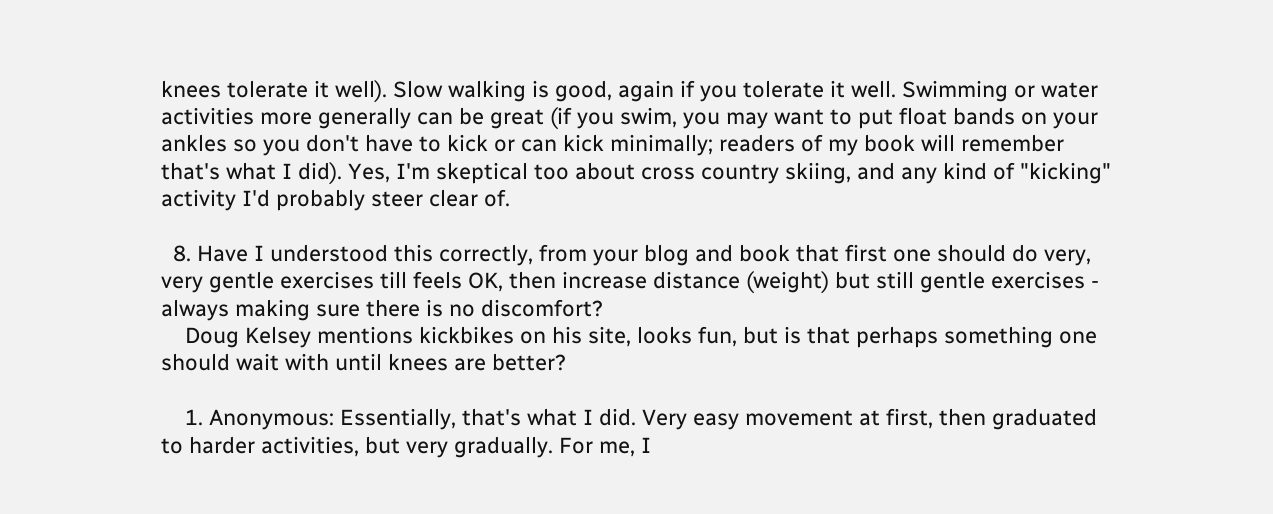knees tolerate it well). Slow walking is good, again if you tolerate it well. Swimming or water activities more generally can be great (if you swim, you may want to put float bands on your ankles so you don't have to kick or can kick minimally; readers of my book will remember that's what I did). Yes, I'm skeptical too about cross country skiing, and any kind of "kicking" activity I'd probably steer clear of.

  8. Have I understood this correctly, from your blog and book that first one should do very, very gentle exercises till feels OK, then increase distance (weight) but still gentle exercises - always making sure there is no discomfort?
    Doug Kelsey mentions kickbikes on his site, looks fun, but is that perhaps something one should wait with until knees are better?

    1. Anonymous: Essentially, that's what I did. Very easy movement at first, then graduated to harder activities, but very gradually. For me, I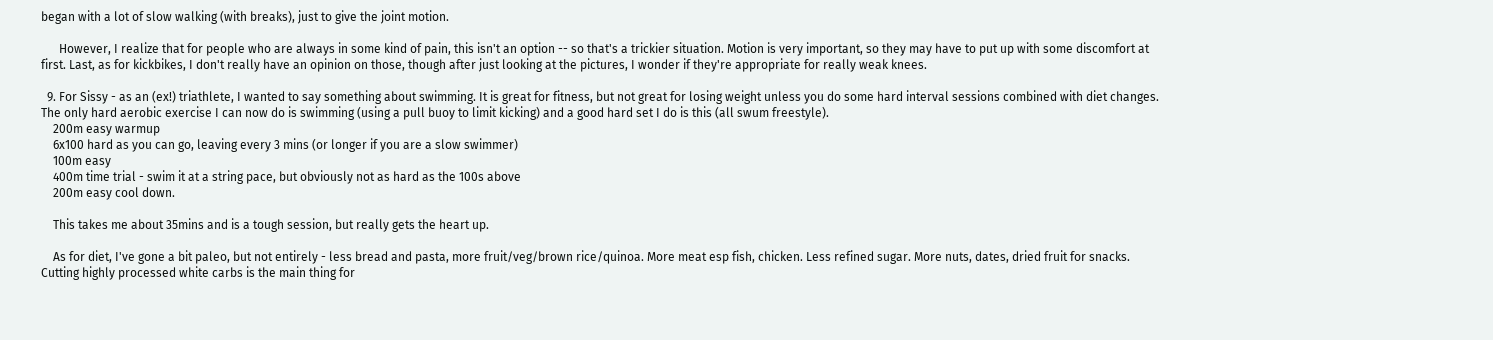began with a lot of slow walking (with breaks), just to give the joint motion.

      However, I realize that for people who are always in some kind of pain, this isn't an option -- so that's a trickier situation. Motion is very important, so they may have to put up with some discomfort at first. Last, as for kickbikes, I don't really have an opinion on those, though after just looking at the pictures, I wonder if they're appropriate for really weak knees.

  9. For Sissy - as an (ex!) triathlete, I wanted to say something about swimming. It is great for fitness, but not great for losing weight unless you do some hard interval sessions combined with diet changes. The only hard aerobic exercise I can now do is swimming (using a pull buoy to limit kicking) and a good hard set I do is this (all swum freestyle).
    200m easy warmup
    6x100 hard as you can go, leaving every 3 mins (or longer if you are a slow swimmer)
    100m easy
    400m time trial - swim it at a string pace, but obviously not as hard as the 100s above
    200m easy cool down.

    This takes me about 35mins and is a tough session, but really gets the heart up.

    As for diet, I've gone a bit paleo, but not entirely - less bread and pasta, more fruit/veg/brown rice/quinoa. More meat esp fish, chicken. Less refined sugar. More nuts, dates, dried fruit for snacks. Cutting highly processed white carbs is the main thing for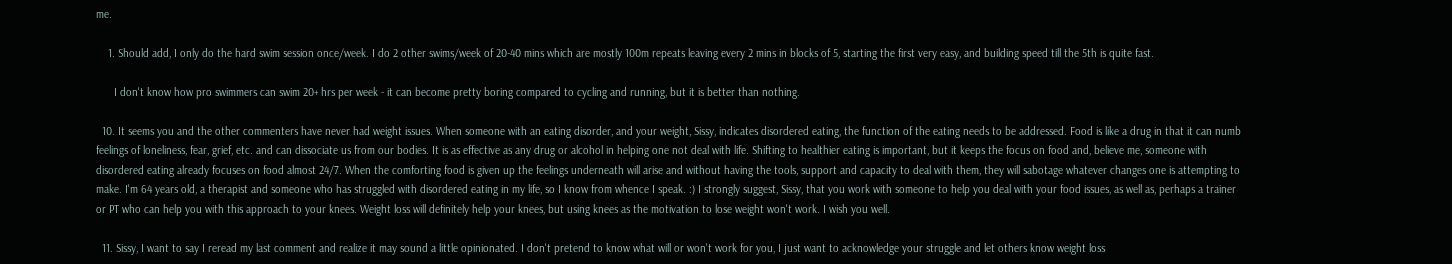me.

    1. Should add, I only do the hard swim session once/week. I do 2 other swims/week of 20-40 mins which are mostly 100m repeats leaving every 2 mins in blocks of 5, starting the first very easy, and building speed till the 5th is quite fast.

      I don't know how pro swimmers can swim 20+ hrs per week - it can become pretty boring compared to cycling and running, but it is better than nothing.

  10. It seems you and the other commenters have never had weight issues. When someone with an eating disorder, and your weight, Sissy, indicates disordered eating, the function of the eating needs to be addressed. Food is like a drug in that it can numb feelings of loneliness, fear, grief, etc. and can dissociate us from our bodies. It is as effective as any drug or alcohol in helping one not deal with life. Shifting to healthier eating is important, but it keeps the focus on food and, believe me, someone with disordered eating already focuses on food almost 24/7. When the comforting food is given up the feelings underneath will arise and without having the tools, support and capacity to deal with them, they will sabotage whatever changes one is attempting to make. I'm 64 years old, a therapist and someone who has struggled with disordered eating in my life, so I know from whence I speak. :) I strongly suggest, Sissy, that you work with someone to help you deal with your food issues, as well as, perhaps a trainer or PT who can help you with this approach to your knees. Weight loss will definitely help your knees, but using knees as the motivation to lose weight won't work. I wish you well.

  11. Sissy, I want to say I reread my last comment and realize it may sound a little opinionated. I don't pretend to know what will or won't work for you, I just want to acknowledge your struggle and let others know weight loss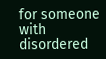for someone with disordered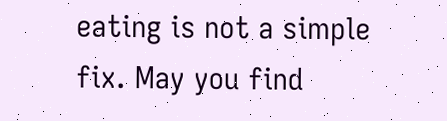eating is not a simple fix. May you find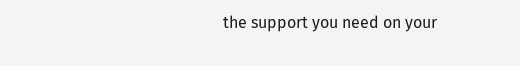the support you need on your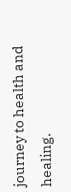journey to health and healing.